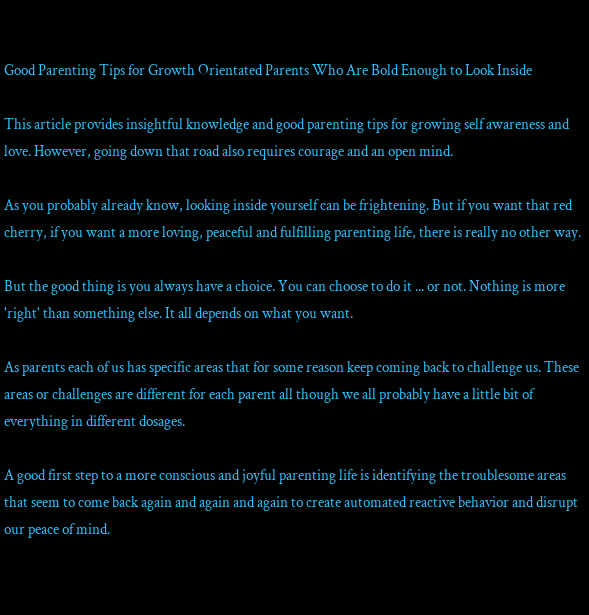Good Parenting Tips for Growth Orientated Parents Who Are Bold Enough to Look Inside

This article provides insightful knowledge and good parenting tips for growing self awareness and love. However, going down that road also requires courage and an open mind.

As you probably already know, looking inside yourself can be frightening. But if you want that red cherry, if you want a more loving, peaceful and fulfilling parenting life, there is really no other way.

But the good thing is you always have a choice. You can choose to do it ... or not. Nothing is more 'right' than something else. It all depends on what you want.

As parents each of us has specific areas that for some reason keep coming back to challenge us. These areas or challenges are different for each parent all though we all probably have a little bit of everything in different dosages.

A good first step to a more conscious and joyful parenting life is identifying the troublesome areas that seem to come back again and again and again to create automated reactive behavior and disrupt our peace of mind.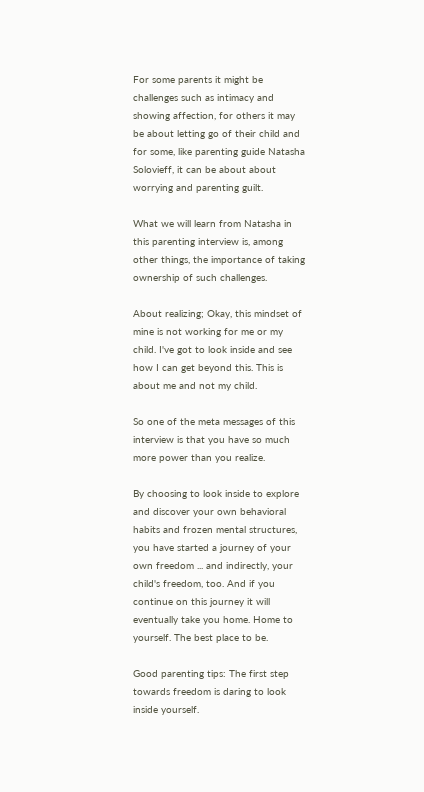For some parents it might be challenges such as intimacy and showing affection, for others it may be about letting go of their child and for some, like parenting guide Natasha Solovieff, it can be about about worrying and parenting guilt.

What we will learn from Natasha in this parenting interview is, among other things, the importance of taking ownership of such challenges.

About realizing; Okay, this mindset of mine is not working for me or my child. I've got to look inside and see how I can get beyond this. This is about me and not my child.

So one of the meta messages of this interview is that you have so much more power than you realize.

By choosing to look inside to explore and discover your own behavioral habits and frozen mental structures, you have started a journey of your own freedom ... and indirectly, your child's freedom, too. And if you continue on this journey it will eventually take you home. Home to yourself. The best place to be.

Good parenting tips: The first step towards freedom is daring to look inside yourself.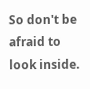So don't be afraid to look inside.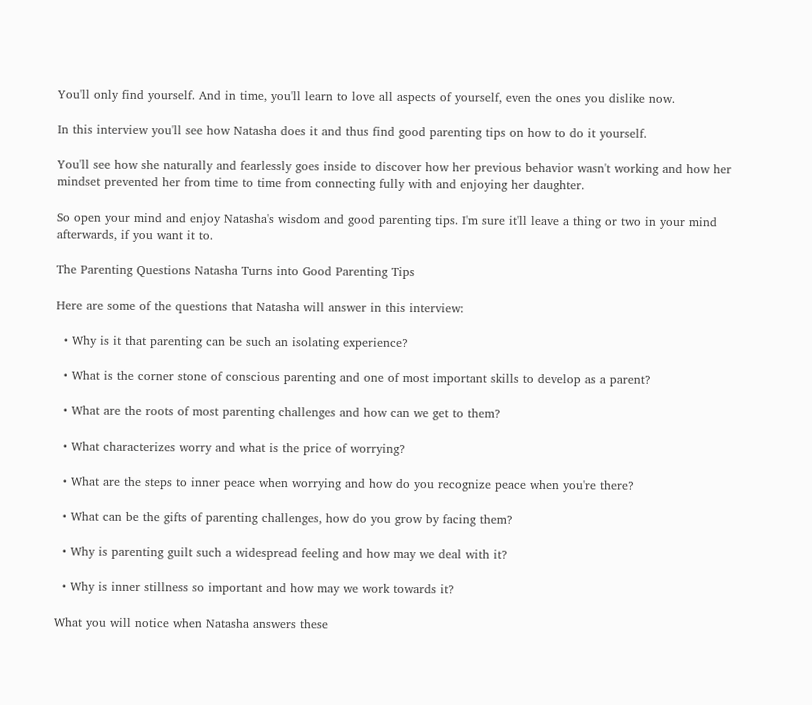You'll only find yourself. And in time, you'll learn to love all aspects of yourself, even the ones you dislike now.

In this interview you'll see how Natasha does it and thus find good parenting tips on how to do it yourself.

You'll see how she naturally and fearlessly goes inside to discover how her previous behavior wasn't working and how her mindset prevented her from time to time from connecting fully with and enjoying her daughter.

So open your mind and enjoy Natasha's wisdom and good parenting tips. I'm sure it'll leave a thing or two in your mind afterwards, if you want it to.

The Parenting Questions Natasha Turns into Good Parenting Tips

Here are some of the questions that Natasha will answer in this interview:

  • Why is it that parenting can be such an isolating experience?

  • What is the corner stone of conscious parenting and one of most important skills to develop as a parent?

  • What are the roots of most parenting challenges and how can we get to them?

  • What characterizes worry and what is the price of worrying?

  • What are the steps to inner peace when worrying and how do you recognize peace when you're there?

  • What can be the gifts of parenting challenges, how do you grow by facing them?

  • Why is parenting guilt such a widespread feeling and how may we deal with it?

  • Why is inner stillness so important and how may we work towards it?

What you will notice when Natasha answers these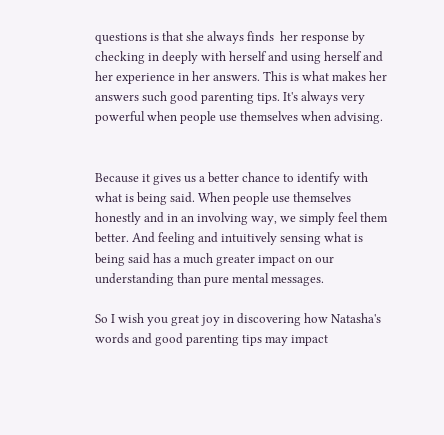questions is that she always finds  her response by checking in deeply with herself and using herself and her experience in her answers. This is what makes her answers such good parenting tips. It's always very powerful when people use themselves when advising.


Because it gives us a better chance to identify with what is being said. When people use themselves honestly and in an involving way, we simply feel them better. And feeling and intuitively sensing what is being said has a much greater impact on our understanding than pure mental messages.

So I wish you great joy in discovering how Natasha's words and good parenting tips may impact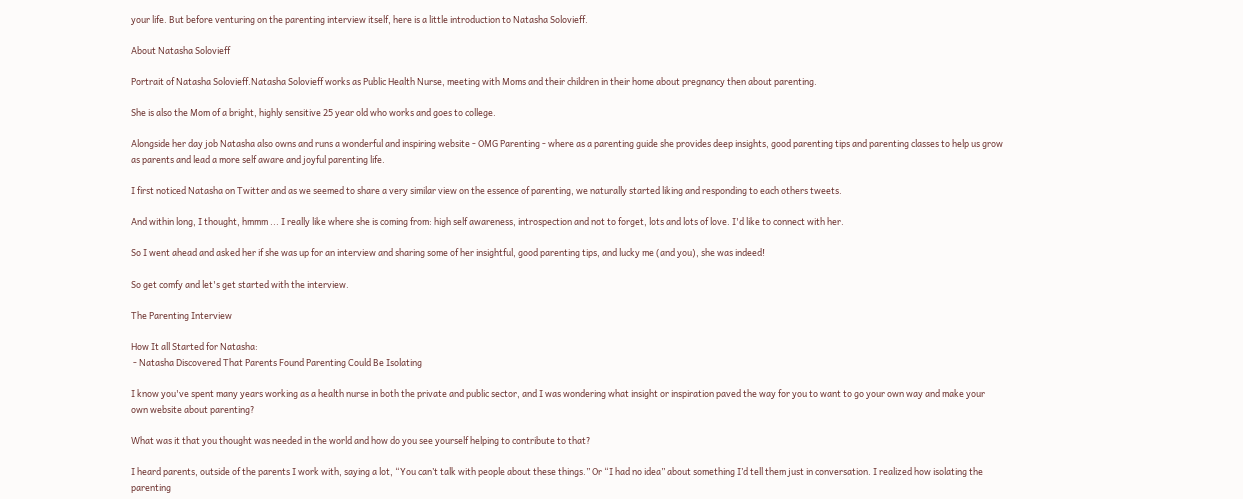your life. But before venturing on the parenting interview itself, here is a little introduction to Natasha Solovieff.

About Natasha Solovieff

Portrait of Natasha Solovieff.Natasha Solovieff works as Public Health Nurse, meeting with Moms and their children in their home about pregnancy then about parenting.

She is also the Mom of a bright, highly sensitive 25 year old who works and goes to college.

Alongside her day job Natasha also owns and runs a wonderful and inspiring website - OMG Parenting - where as a parenting guide she provides deep insights, good parenting tips and parenting classes to help us grow as parents and lead a more self aware and joyful parenting life.

I first noticed Natasha on Twitter and as we seemed to share a very similar view on the essence of parenting, we naturally started liking and responding to each others tweets.

And within long, I thought, hmmm ... I really like where she is coming from: high self awareness, introspection and not to forget, lots and lots of love. I'd like to connect with her.

So I went ahead and asked her if she was up for an interview and sharing some of her insightful, good parenting tips, and lucky me (and you), she was indeed!

So get comfy and let's get started with the interview.

The Parenting Interview

How It all Started for Natasha:
 - Natasha Discovered That Parents Found Parenting Could Be Isolating

I know you've spent many years working as a health nurse in both the private and public sector, and I was wondering what insight or inspiration paved the way for you to want to go your own way and make your own website about parenting?

What was it that you thought was needed in the world and how do you see yourself helping to contribute to that?

I heard parents, outside of the parents I work with, saying a lot, “You can’t talk with people about these things.” Or “I had no idea” about something I’d tell them just in conversation. I realized how isolating the parenting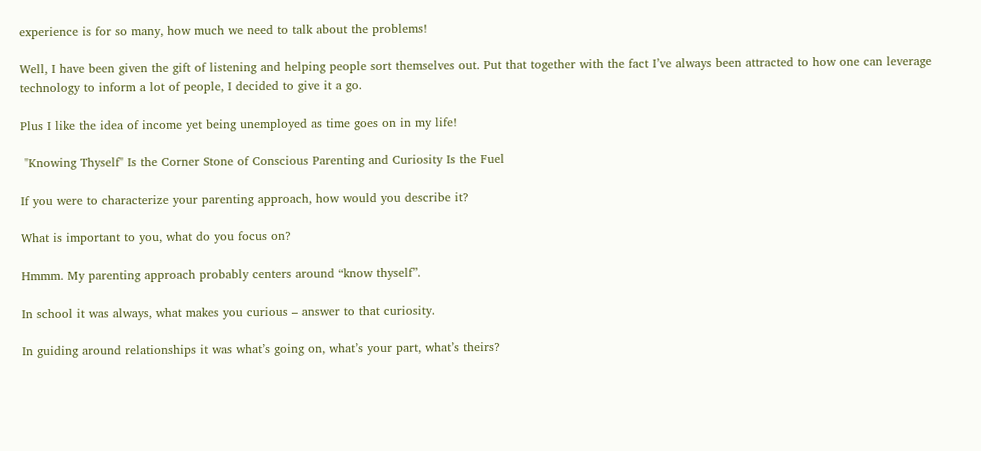experience is for so many, how much we need to talk about the problems!

Well, I have been given the gift of listening and helping people sort themselves out. Put that together with the fact I’ve always been attracted to how one can leverage technology to inform a lot of people, I decided to give it a go.

Plus I like the idea of income yet being unemployed as time goes on in my life!

 "Knowing Thyself" Is the Corner Stone of Conscious Parenting and Curiosity Is the Fuel

If you were to characterize your parenting approach, how would you describe it?

What is important to you, what do you focus on?

Hmmm. My parenting approach probably centers around “know thyself”.

In school it was always, what makes you curious – answer to that curiosity.

In guiding around relationships it was what’s going on, what’s your part, what’s theirs?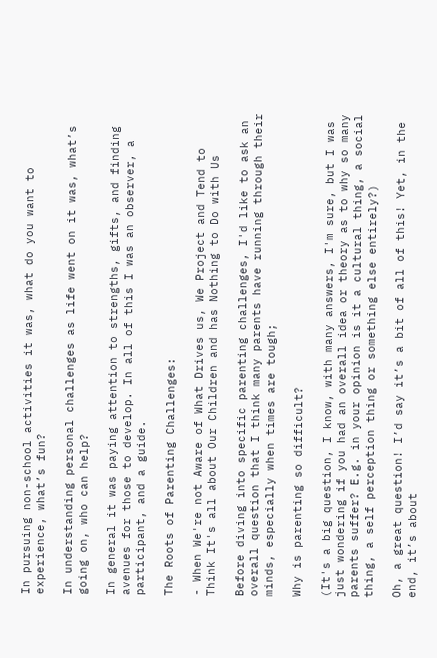In pursuing non-school activities it was, what do you want to experience, what’s fun?

In understanding personal challenges as life went on it was, what’s going on, who can help?

In general it was paying attention to strengths, gifts, and finding avenues for those to develop. In all of this I was an observer, a participant, and a guide.

The Roots of Parenting Challenges:

- When We're not Aware of What Drives us, We Project and Tend to Think It's all about Our Children and has Nothing to Do with Us

Before diving into specific parenting challenges, I'd like to ask an overall question that I think many parents have running through their minds, especially when times are tough;

Why is parenting so difficult?

(It's a big question, I know, with many answers, I'm sure, but I was just wondering if you had an overall idea or theory as to why so many parents suffer? E.g. in your opinion is it a cultural thing, a social thing, a self perception thing or something else entirely?)

Oh, a great question! I’d say it’s a bit of all of this! Yet, in the end, it’s about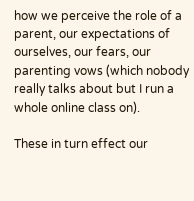how we perceive the role of a parent, our expectations of ourselves, our fears, our parenting vows (which nobody really talks about but I run a whole online class on).

These in turn effect our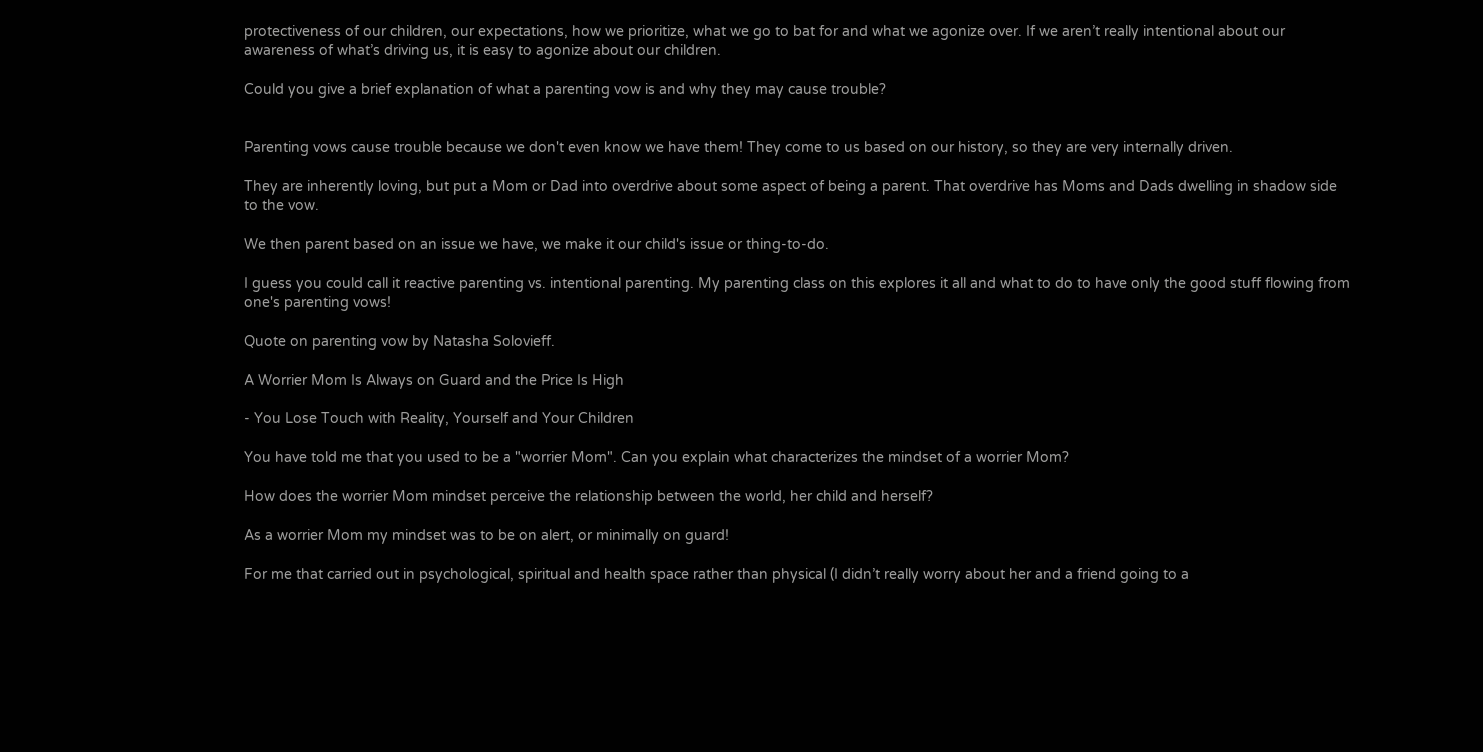protectiveness of our children, our expectations, how we prioritize, what we go to bat for and what we agonize over. If we aren’t really intentional about our awareness of what’s driving us, it is easy to agonize about our children.

Could you give a brief explanation of what a parenting vow is and why they may cause trouble?


Parenting vows cause trouble because we don't even know we have them! They come to us based on our history, so they are very internally driven.

They are inherently loving, but put a Mom or Dad into overdrive about some aspect of being a parent. That overdrive has Moms and Dads dwelling in shadow side to the vow.

We then parent based on an issue we have, we make it our child's issue or thing-to-do.

I guess you could call it reactive parenting vs. intentional parenting. My parenting class on this explores it all and what to do to have only the good stuff flowing from one's parenting vows!

Quote on parenting vow by Natasha Solovieff.

A Worrier Mom Is Always on Guard and the Price Is High

- You Lose Touch with Reality, Yourself and Your Children

You have told me that you used to be a "worrier Mom". Can you explain what characterizes the mindset of a worrier Mom?

How does the worrier Mom mindset perceive the relationship between the world, her child and herself?

As a worrier Mom my mindset was to be on alert, or minimally on guard!

For me that carried out in psychological, spiritual and health space rather than physical (I didn’t really worry about her and a friend going to a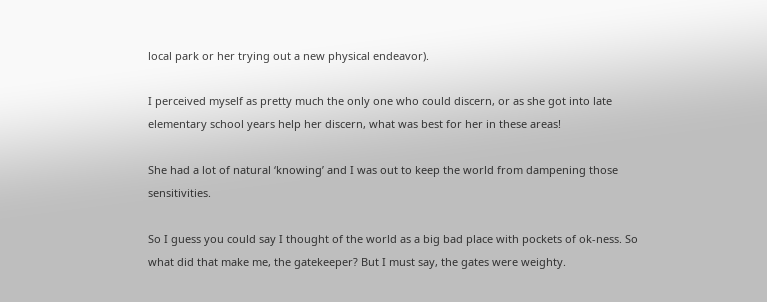local park or her trying out a new physical endeavor).

I perceived myself as pretty much the only one who could discern, or as she got into late elementary school years help her discern, what was best for her in these areas!

She had a lot of natural ‘knowing’ and I was out to keep the world from dampening those sensitivities.

So I guess you could say I thought of the world as a big bad place with pockets of ok-ness. So what did that make me, the gatekeeper? But I must say, the gates were weighty.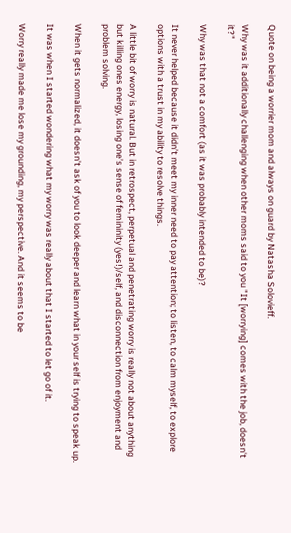Quote on being a worrier mom and always on guard by Natasha Solovieff.

Why was it additionally challenging when other moms said to you "It [worrying] comes with the job, doesn't it?"

Why was that not a comfort (as it was probably intended to be)?

It never helped because it didn’t meet my inner need to pay attention; to listen, to calm myself, to explore options with a trust in my ability to resolve things.

A little bit of worry is natural. But in retrospect, perpetual and penetrating worry is really not about anything but killing ones energy, losing one’s sense of femininity (yes!)/self, and disconnection from enjoyment and problem solving.

When it gets normalized, it doesn’t ask of you to look deeper and learn what in your self is trying to speak up.

It was when I started wondering what my worry was really about that I started to let go of it.

Worry really made me lose my grounding, my perspective. And it seems to be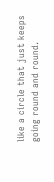like a circle that just keeps going round and round.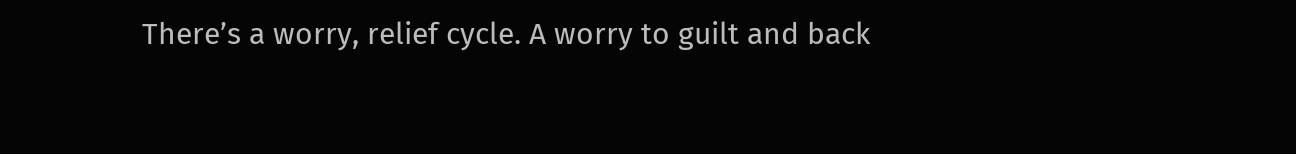There’s a worry, relief cycle. A worry to guilt and back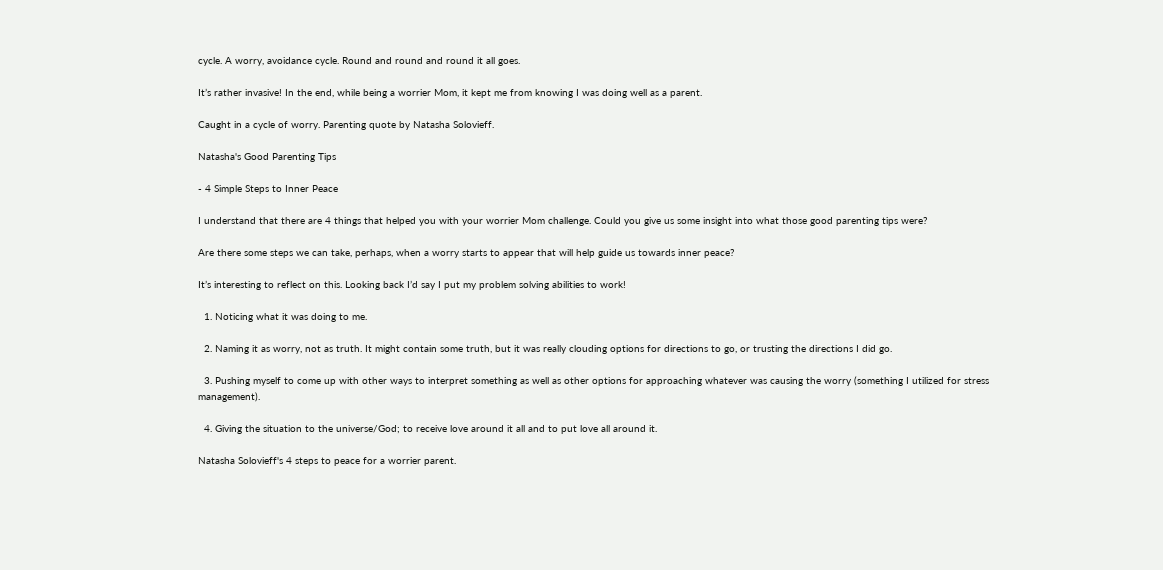cycle. A worry, avoidance cycle. Round and round and round it all goes.

It’s rather invasive! In the end, while being a worrier Mom, it kept me from knowing I was doing well as a parent.

Caught in a cycle of worry. Parenting quote by Natasha Solovieff.

Natasha's Good Parenting Tips

- 4 Simple Steps to Inner Peace

I understand that there are 4 things that helped you with your worrier Mom challenge. Could you give us some insight into what those good parenting tips were?

Are there some steps we can take, perhaps, when a worry starts to appear that will help guide us towards inner peace?

It’s interesting to reflect on this. Looking back I’d say I put my problem solving abilities to work!

  1. Noticing what it was doing to me.

  2. Naming it as worry, not as truth. It might contain some truth, but it was really clouding options for directions to go, or trusting the directions I did go.

  3. Pushing myself to come up with other ways to interpret something as well as other options for approaching whatever was causing the worry (something I utilized for stress management).

  4. Giving the situation to the universe/God; to receive love around it all and to put love all around it.

Natasha Solovieff's 4 steps to peace for a worrier parent.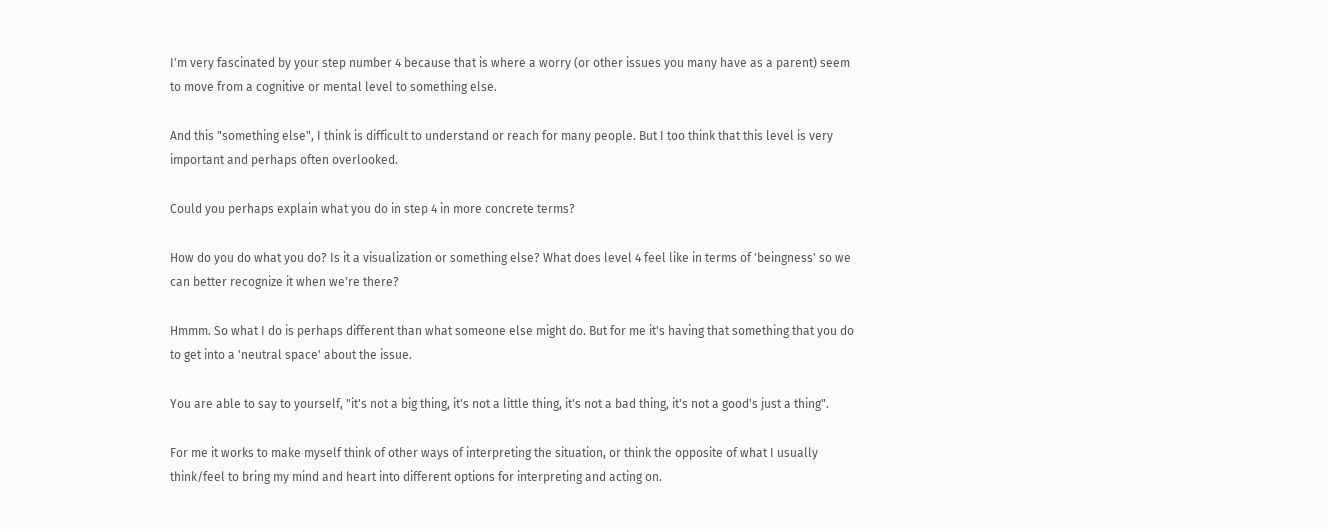I'm very fascinated by your step number 4 because that is where a worry (or other issues you many have as a parent) seem to move from a cognitive or mental level to something else.

And this "something else", I think is difficult to understand or reach for many people. But I too think that this level is very important and perhaps often overlooked.

Could you perhaps explain what you do in step 4 in more concrete terms?

How do you do what you do? Is it a visualization or something else? What does level 4 feel like in terms of 'beingness' so we can better recognize it when we're there?

Hmmm. So what I do is perhaps different than what someone else might do. But for me it's having that something that you do to get into a 'neutral space' about the issue.

You are able to say to yourself, "it's not a big thing, it's not a little thing, it's not a bad thing, it's not a good's just a thing".

For me it works to make myself think of other ways of interpreting the situation, or think the opposite of what I usually think/feel to bring my mind and heart into different options for interpreting and acting on.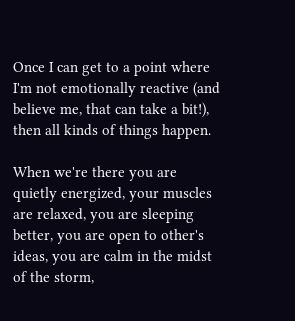Once I can get to a point where I'm not emotionally reactive (and believe me, that can take a bit!), then all kinds of things happen.

When we're there you are quietly energized, your muscles are relaxed, you are sleeping better, you are open to other's ideas, you are calm in the midst of the storm,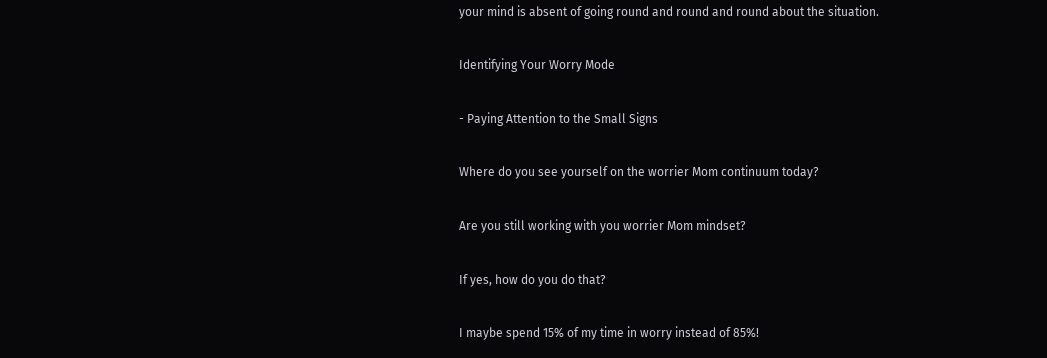your mind is absent of going round and round and round about the situation.

Identifying Your Worry Mode

- Paying Attention to the Small Signs

Where do you see yourself on the worrier Mom continuum today?

Are you still working with you worrier Mom mindset?

If yes, how do you do that?

I maybe spend 15% of my time in worry instead of 85%!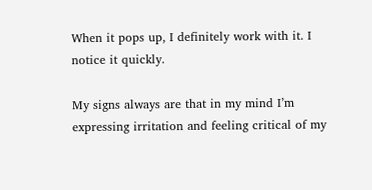When it pops up, I definitely work with it. I notice it quickly.

My signs always are that in my mind I’m expressing irritation and feeling critical of my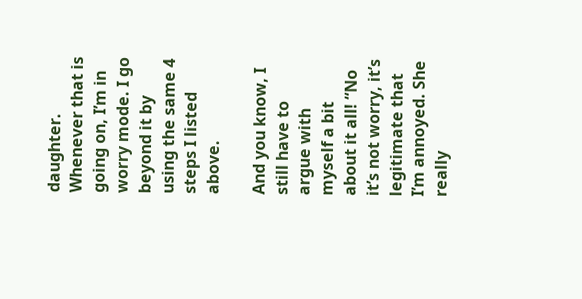daughter. Whenever that is going on, I’m in worry mode. I go beyond it by using the same 4 steps I listed above.

And you know, I still have to argue with myself a bit about it all! “No it’s not worry, it’s legitimate that I’m annoyed. She really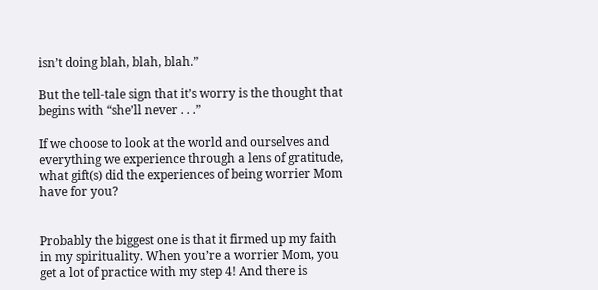isn’t doing blah, blah, blah.”

But the tell-tale sign that it’s worry is the thought that begins with “she’ll never . . .”

If we choose to look at the world and ourselves and everything we experience through a lens of gratitude, what gift(s) did the experiences of being worrier Mom have for you?


Probably the biggest one is that it firmed up my faith in my spirituality. When you’re a worrier Mom, you get a lot of practice with my step 4! And there is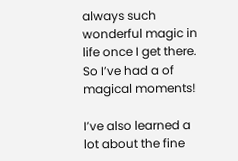always such wonderful magic in life once I get there. So I’ve had a of magical moments!

I’ve also learned a lot about the fine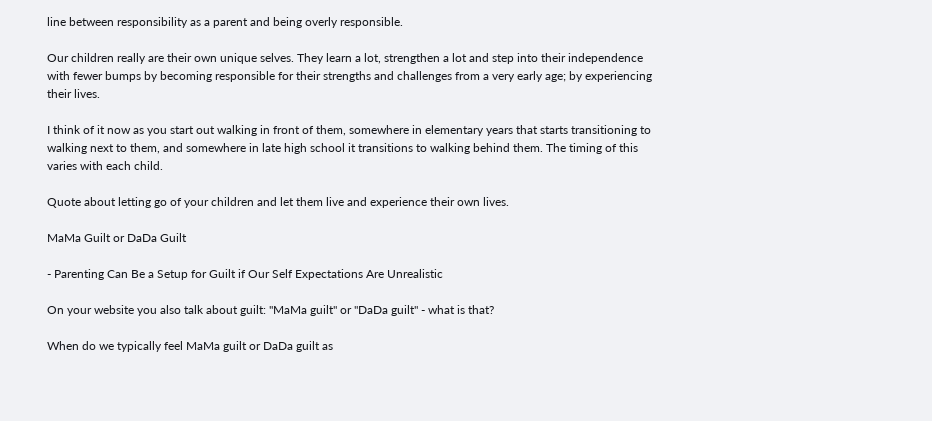line between responsibility as a parent and being overly responsible.

Our children really are their own unique selves. They learn a lot, strengthen a lot and step into their independence with fewer bumps by becoming responsible for their strengths and challenges from a very early age; by experiencing their lives.

I think of it now as you start out walking in front of them, somewhere in elementary years that starts transitioning to walking next to them, and somewhere in late high school it transitions to walking behind them. The timing of this varies with each child.

Quote about letting go of your children and let them live and experience their own lives.

MaMa Guilt or DaDa Guilt

- Parenting Can Be a Setup for Guilt if Our Self Expectations Are Unrealistic

On your website you also talk about guilt: "MaMa guilt" or "DaDa guilt" - what is that?

When do we typically feel MaMa guilt or DaDa guilt as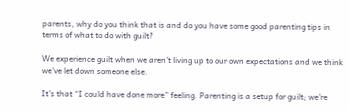parents, why do you think that is and do you have some good parenting tips in terms of what to do with guilt?

We experience guilt when we aren’t living up to our own expectations and we think we’ve let down someone else.

It’s that “I could have done more” feeling. Parenting is a setup for guilt; we’re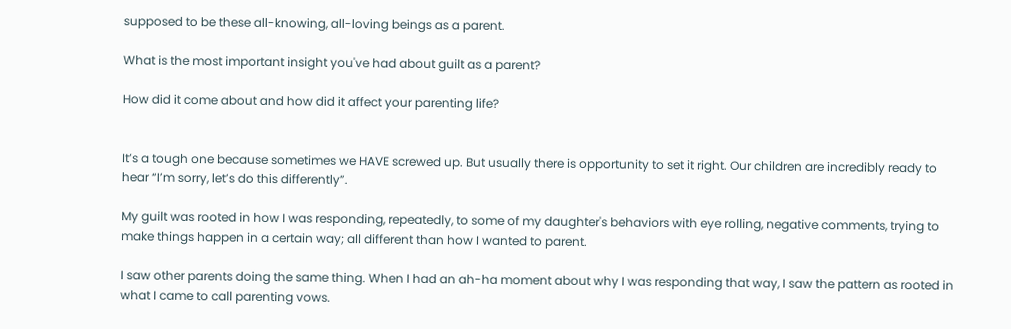supposed to be these all-knowing, all-loving beings as a parent.

What is the most important insight you've had about guilt as a parent?

How did it come about and how did it affect your parenting life?


It’s a tough one because sometimes we HAVE screwed up. But usually there is opportunity to set it right. Our children are incredibly ready to hear “I’m sorry, let’s do this differently”.

My guilt was rooted in how I was responding, repeatedly, to some of my daughter's behaviors with eye rolling, negative comments, trying to make things happen in a certain way; all different than how I wanted to parent.

I saw other parents doing the same thing. When I had an ah-ha moment about why I was responding that way, I saw the pattern as rooted in what I came to call parenting vows.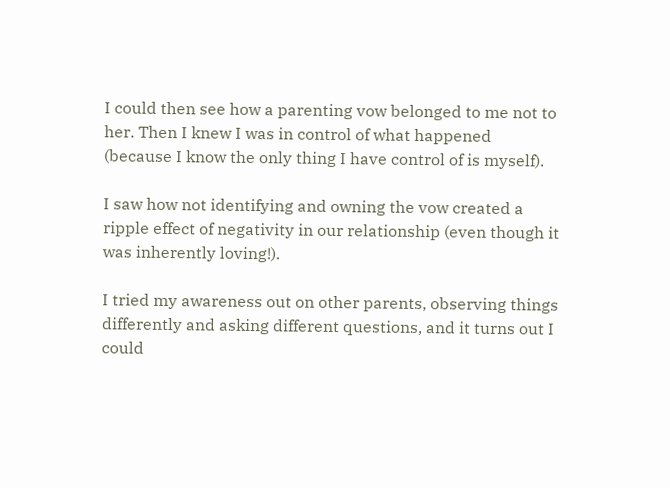I could then see how a parenting vow belonged to me not to her. Then I knew I was in control of what happened (because I know the only thing I have control of is myself).

I saw how not identifying and owning the vow created a ripple effect of negativity in our relationship (even though it was inherently loving!).

I tried my awareness out on other parents, observing things differently and asking different questions, and it turns out I could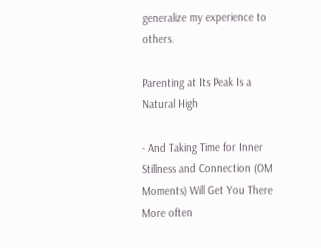generalize my experience to others.

Parenting at Its Peak Is a Natural High

- And Taking Time for Inner Stillness and Connection (OM Moments) Will Get You There More often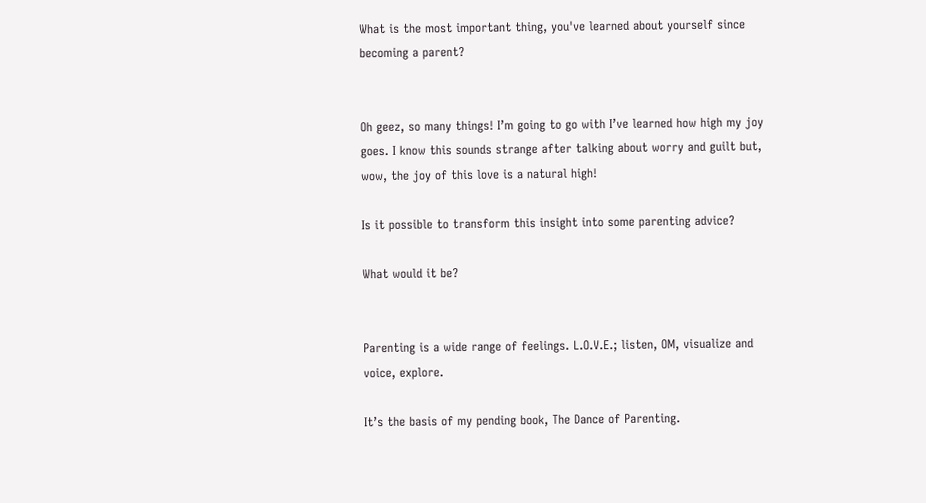What is the most important thing, you've learned about yourself since becoming a parent?


Oh geez, so many things! I’m going to go with I’ve learned how high my joy goes. I know this sounds strange after talking about worry and guilt but, wow, the joy of this love is a natural high!

Is it possible to transform this insight into some parenting advice?

What would it be?


Parenting is a wide range of feelings. L.O.V.E.; listen, OM, visualize and voice, explore.

It’s the basis of my pending book, The Dance of Parenting.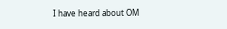I have heard about OM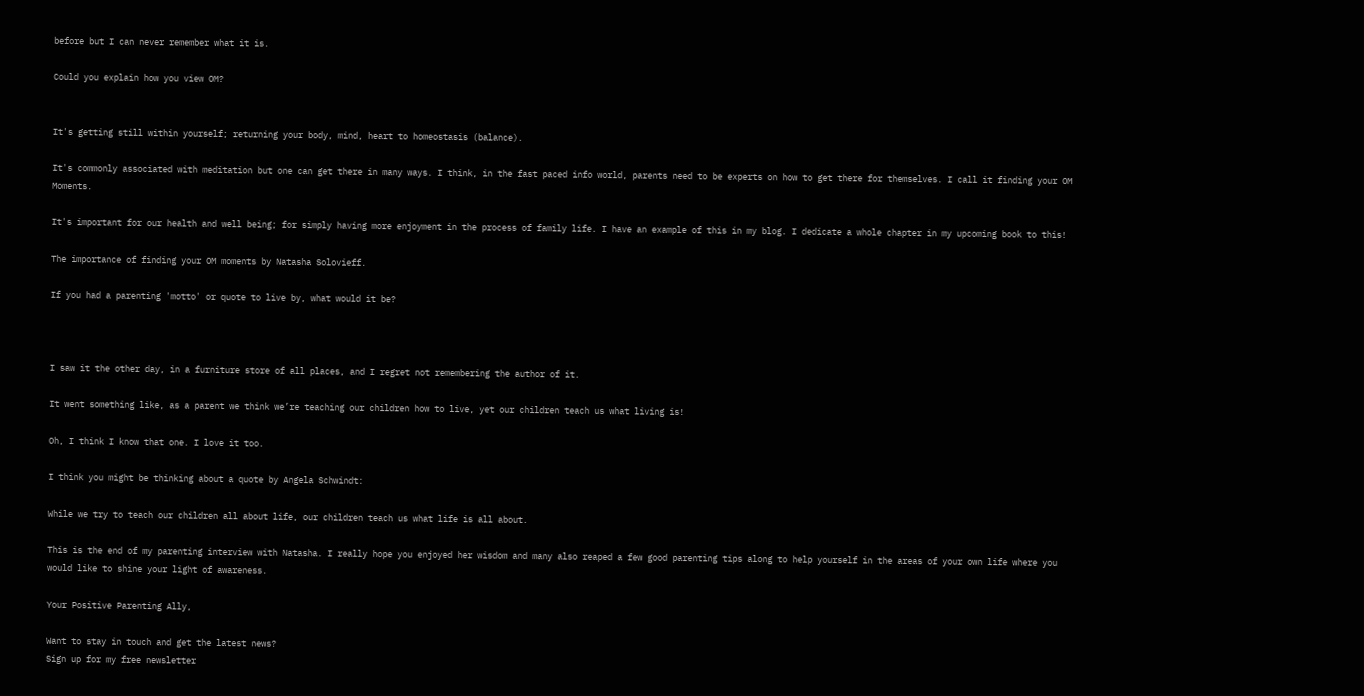before but I can never remember what it is.

Could you explain how you view OM?


It's getting still within yourself; returning your body, mind, heart to homeostasis (balance).

It's commonly associated with meditation but one can get there in many ways. I think, in the fast paced info world, parents need to be experts on how to get there for themselves. I call it finding your OM Moments.

It's important for our health and well being; for simply having more enjoyment in the process of family life. I have an example of this in my blog. I dedicate a whole chapter in my upcoming book to this!

The importance of finding your OM moments by Natasha Solovieff.

If you had a parenting 'motto' or quote to live by, what would it be?



I saw it the other day, in a furniture store of all places, and I regret not remembering the author of it.

It went something like, as a parent we think we’re teaching our children how to live, yet our children teach us what living is!

Oh, I think I know that one. I love it too.

I think you might be thinking about a quote by Angela Schwindt:

While we try to teach our children all about life, our children teach us what life is all about.

This is the end of my parenting interview with Natasha. I really hope you enjoyed her wisdom and many also reaped a few good parenting tips along to help yourself in the areas of your own life where you would like to shine your light of awareness.

Your Positive Parenting Ally,

Want to stay in touch and get the latest news?
Sign up for my free newsletter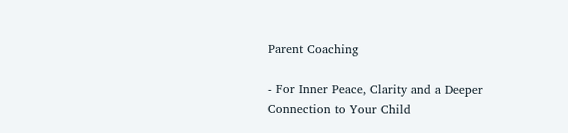Parent Coaching

- For Inner Peace, Clarity and a Deeper Connection to Your Child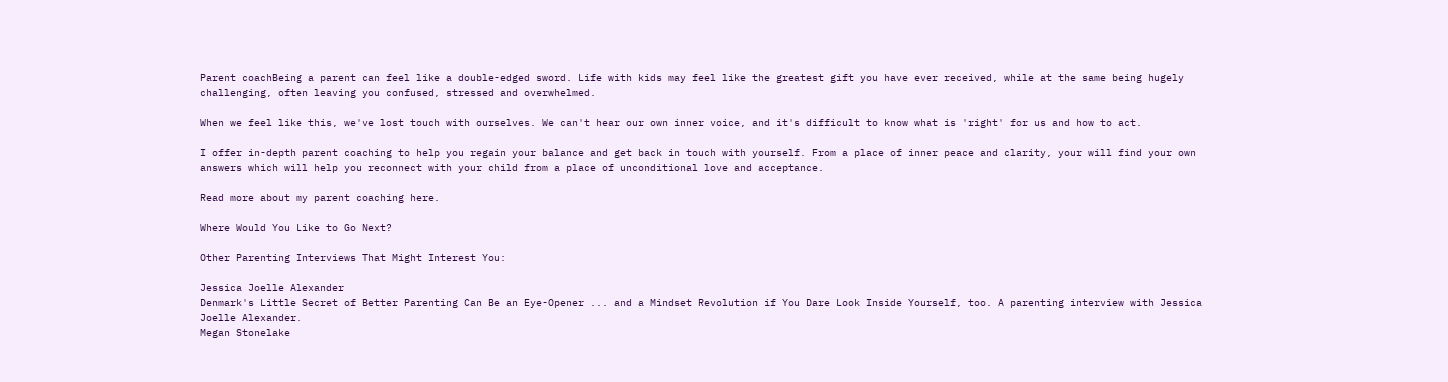Parent coachBeing a parent can feel like a double-edged sword. Life with kids may feel like the greatest gift you have ever received, while at the same being hugely challenging, often leaving you confused, stressed and overwhelmed.

When we feel like this, we've lost touch with ourselves. We can't hear our own inner voice, and it's difficult to know what is 'right' for us and how to act.

I offer in-depth parent coaching to help you regain your balance and get back in touch with yourself. From a place of inner peace and clarity, your will find your own answers which will help you reconnect with your child from a place of unconditional love and acceptance.

Read more about my parent coaching here.

Where Would You Like to Go Next?

Other Parenting Interviews That Might Interest You:

Jessica Joelle Alexander
Denmark's Little Secret of Better Parenting Can Be an Eye-Opener ... and a Mindset Revolution if You Dare Look Inside Yourself, too. A parenting interview with Jessica Joelle Alexander.
Megan Stonelake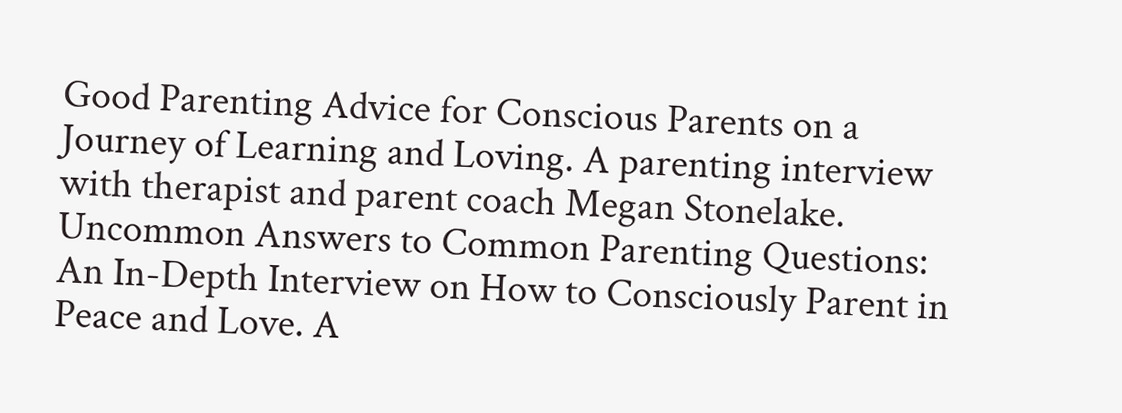Good Parenting Advice for Conscious Parents on a Journey of Learning and Loving. A parenting interview with therapist and parent coach Megan Stonelake.
Uncommon Answers to Common Parenting Questions:
An In-Depth Interview on How to Consciously Parent in Peace and Love. A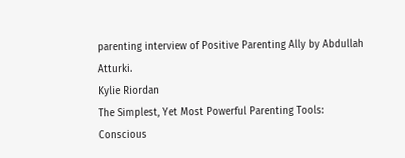parenting interview of Positive Parenting Ally by Abdullah Atturki.
Kylie Riordan
The Simplest, Yet Most Powerful Parenting Tools: Conscious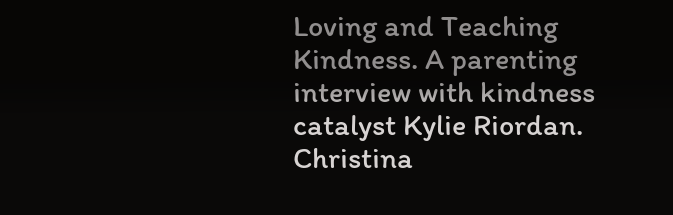Loving and Teaching Kindness. A parenting interview with kindness catalyst Kylie Riordan.
Christina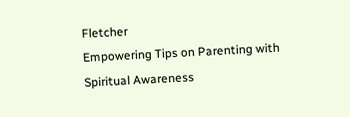Fletcher
Empowering Tips on Parenting with Spiritual Awareness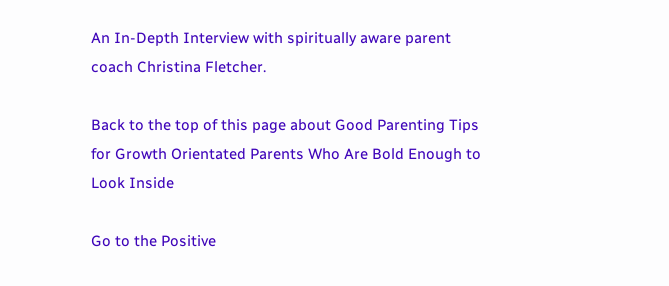An In-Depth Interview with spiritually aware parent coach Christina Fletcher.

Back to the top of this page about Good Parenting Tips for Growth Orientated Parents Who Are Bold Enough to Look Inside

Go to the Positive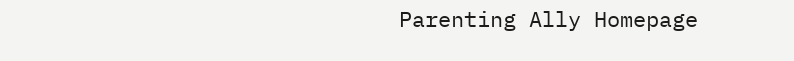Parenting Ally Homepage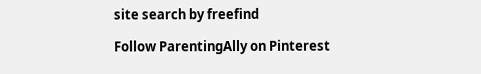site search by freefind

Follow ParentingAlly on Pinterest